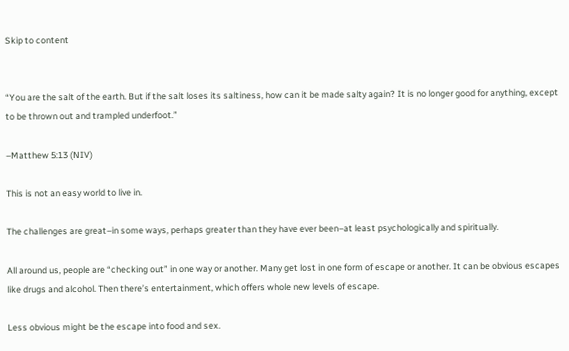Skip to content


“You are the salt of the earth. But if the salt loses its saltiness, how can it be made salty again? It is no longer good for anything, except to be thrown out and trampled underfoot.”

–Matthew 5:13 (NIV)

This is not an easy world to live in.

The challenges are great–in some ways, perhaps greater than they have ever been–at least psychologically and spiritually.

All around us, people are “checking out” in one way or another. Many get lost in one form of escape or another. It can be obvious escapes like drugs and alcohol. Then there’s entertainment, which offers whole new levels of escape.

Less obvious might be the escape into food and sex.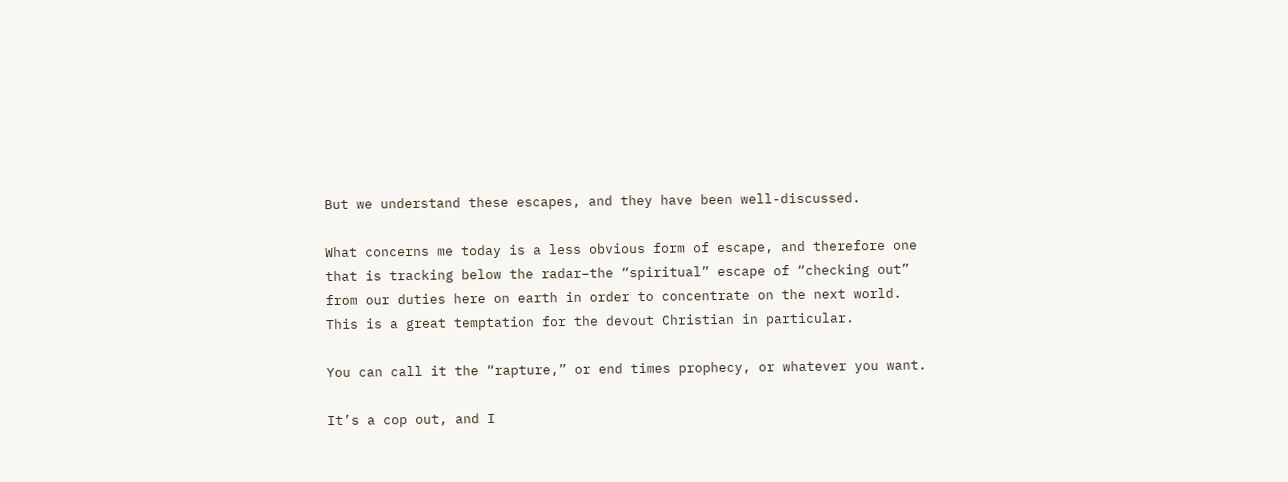But we understand these escapes, and they have been well-discussed.

What concerns me today is a less obvious form of escape, and therefore one that is tracking below the radar–the “spiritual” escape of “checking out” from our duties here on earth in order to concentrate on the next world. This is a great temptation for the devout Christian in particular.

You can call it the “rapture,” or end times prophecy, or whatever you want.

It’s a cop out, and I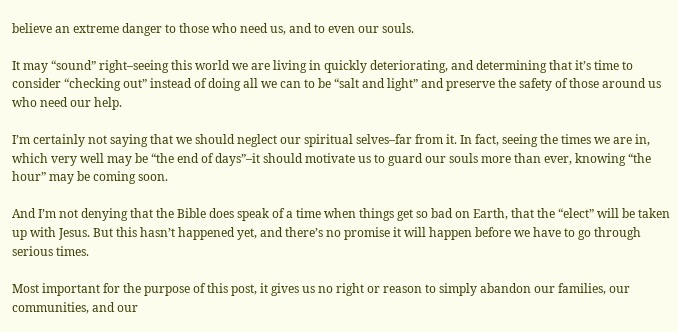believe an extreme danger to those who need us, and to even our souls.

It may “sound” right–seeing this world we are living in quickly deteriorating, and determining that it’s time to consider “checking out” instead of doing all we can to be “salt and light” and preserve the safety of those around us who need our help.

I’m certainly not saying that we should neglect our spiritual selves–far from it. In fact, seeing the times we are in, which very well may be “the end of days”–it should motivate us to guard our souls more than ever, knowing “the hour” may be coming soon.

And I’m not denying that the Bible does speak of a time when things get so bad on Earth, that the “elect” will be taken up with Jesus. But this hasn’t happened yet, and there’s no promise it will happen before we have to go through serious times.

Most important for the purpose of this post, it gives us no right or reason to simply abandon our families, our communities, and our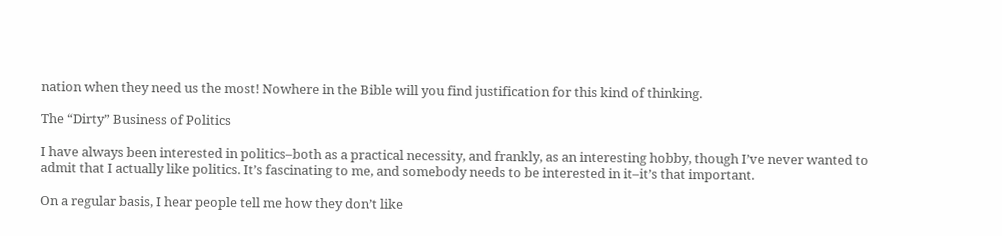nation when they need us the most! Nowhere in the Bible will you find justification for this kind of thinking.

The “Dirty” Business of Politics

I have always been interested in politics–both as a practical necessity, and frankly, as an interesting hobby, though I’ve never wanted to admit that I actually like politics. It’s fascinating to me, and somebody needs to be interested in it–it’s that important.

On a regular basis, I hear people tell me how they don’t like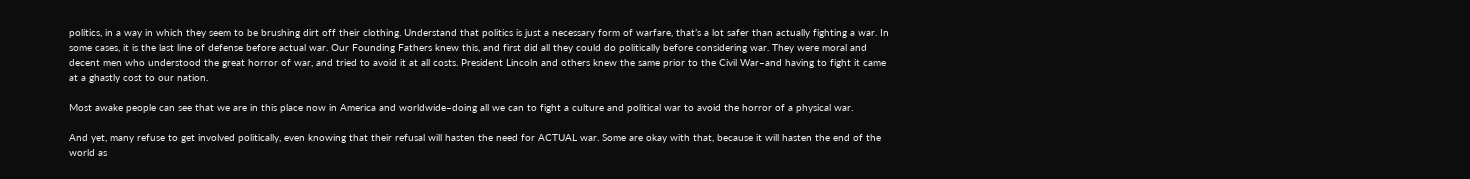politics, in a way in which they seem to be brushing dirt off their clothing. Understand that politics is just a necessary form of warfare, that’s a lot safer than actually fighting a war. In some cases, it is the last line of defense before actual war. Our Founding Fathers knew this, and first did all they could do politically before considering war. They were moral and decent men who understood the great horror of war, and tried to avoid it at all costs. President Lincoln and others knew the same prior to the Civil War–and having to fight it came at a ghastly cost to our nation.

Most awake people can see that we are in this place now in America and worldwide–doing all we can to fight a culture and political war to avoid the horror of a physical war.

And yet, many refuse to get involved politically, even knowing that their refusal will hasten the need for ACTUAL war. Some are okay with that, because it will hasten the end of the world as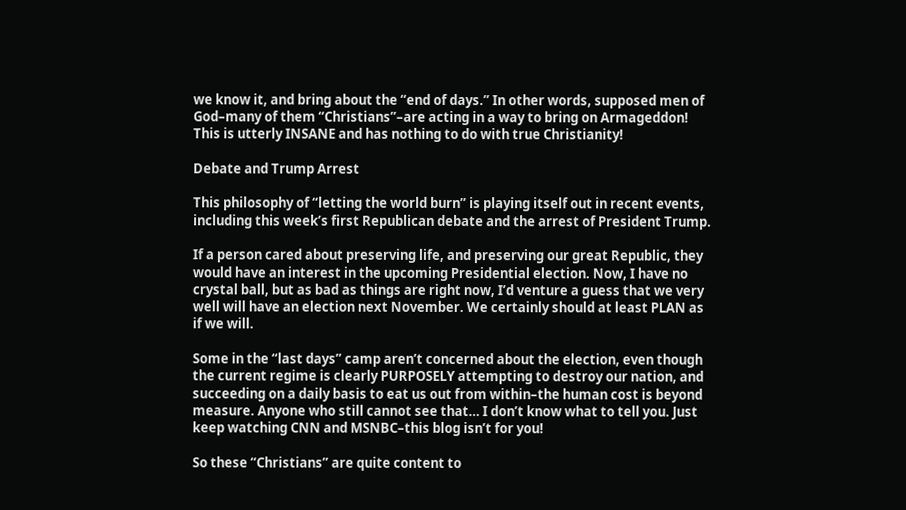we know it, and bring about the “end of days.” In other words, supposed men of God–many of them “Christians”–are acting in a way to bring on Armageddon! This is utterly INSANE and has nothing to do with true Christianity!

Debate and Trump Arrest

This philosophy of “letting the world burn” is playing itself out in recent events, including this week’s first Republican debate and the arrest of President Trump.

If a person cared about preserving life, and preserving our great Republic, they would have an interest in the upcoming Presidential election. Now, I have no crystal ball, but as bad as things are right now, I’d venture a guess that we very well will have an election next November. We certainly should at least PLAN as if we will.

Some in the “last days” camp aren’t concerned about the election, even though the current regime is clearly PURPOSELY attempting to destroy our nation, and succeeding on a daily basis to eat us out from within–the human cost is beyond measure. Anyone who still cannot see that… I don’t know what to tell you. Just keep watching CNN and MSNBC–this blog isn’t for you!

So these “Christians” are quite content to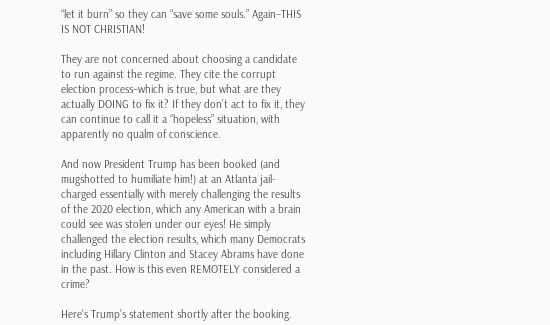“let it burn” so they can “save some souls.” Again–THIS IS NOT CHRISTIAN!

They are not concerned about choosing a candidate to run against the regime. They cite the corrupt election process–which is true, but what are they actually DOING to fix it? If they don’t act to fix it, they can continue to call it a “hopeless” situation, with apparently no qualm of conscience.

And now President Trump has been booked (and mugshotted to humiliate him!) at an Atlanta jail-charged essentially with merely challenging the results of the 2020 election, which any American with a brain could see was stolen under our eyes! He simply challenged the election results, which many Democrats including Hillary Clinton and Stacey Abrams have done in the past. How is this even REMOTELY considered a crime?

Here’s Trump’s statement shortly after the booking.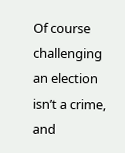Of course challenging an election isn’t a crime, and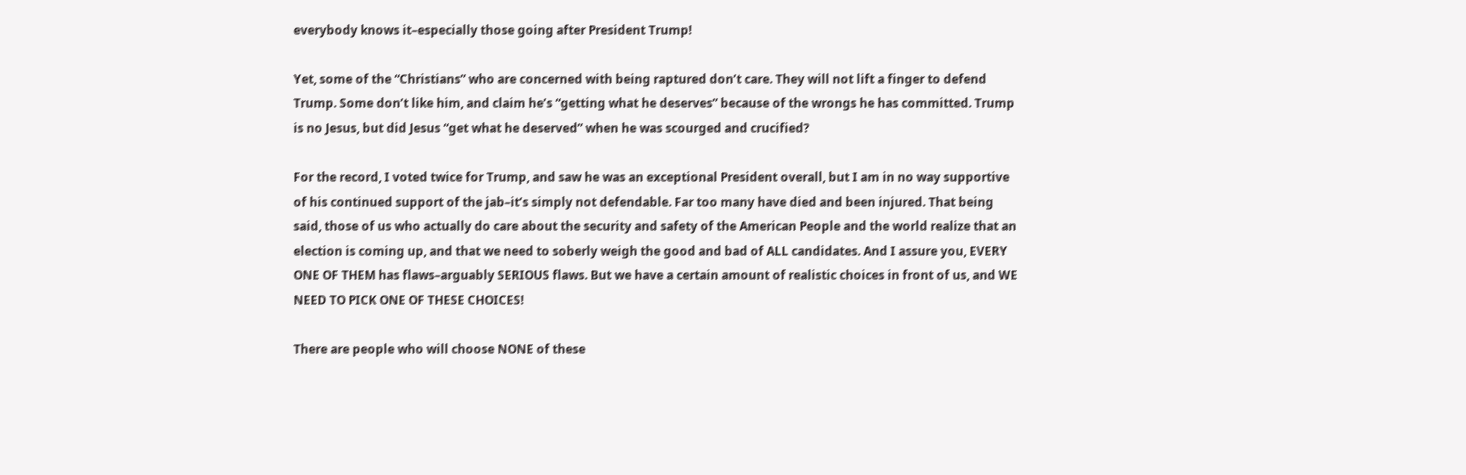everybody knows it–especially those going after President Trump!

Yet, some of the “Christians” who are concerned with being raptured don’t care. They will not lift a finger to defend Trump. Some don’t like him, and claim he’s “getting what he deserves” because of the wrongs he has committed. Trump is no Jesus, but did Jesus “get what he deserved” when he was scourged and crucified?

For the record, I voted twice for Trump, and saw he was an exceptional President overall, but I am in no way supportive of his continued support of the jab–it’s simply not defendable. Far too many have died and been injured. That being said, those of us who actually do care about the security and safety of the American People and the world realize that an election is coming up, and that we need to soberly weigh the good and bad of ALL candidates. And I assure you, EVERY ONE OF THEM has flaws–arguably SERIOUS flaws. But we have a certain amount of realistic choices in front of us, and WE NEED TO PICK ONE OF THESE CHOICES!

There are people who will choose NONE of these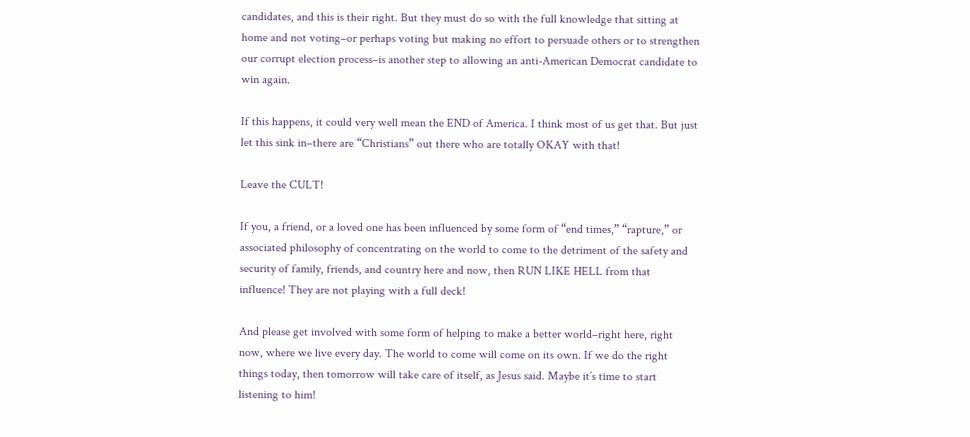candidates, and this is their right. But they must do so with the full knowledge that sitting at home and not voting–or perhaps voting but making no effort to persuade others or to strengthen our corrupt election process–is another step to allowing an anti-American Democrat candidate to win again.

If this happens, it could very well mean the END of America. I think most of us get that. But just let this sink in–there are “Christians” out there who are totally OKAY with that!

Leave the CULT!

If you, a friend, or a loved one has been influenced by some form of “end times,” “rapture,” or associated philosophy of concentrating on the world to come to the detriment of the safety and security of family, friends, and country here and now, then RUN LIKE HELL from that influence! They are not playing with a full deck!

And please get involved with some form of helping to make a better world–right here, right now, where we live every day. The world to come will come on its own. If we do the right things today, then tomorrow will take care of itself, as Jesus said. Maybe it’s time to start listening to him!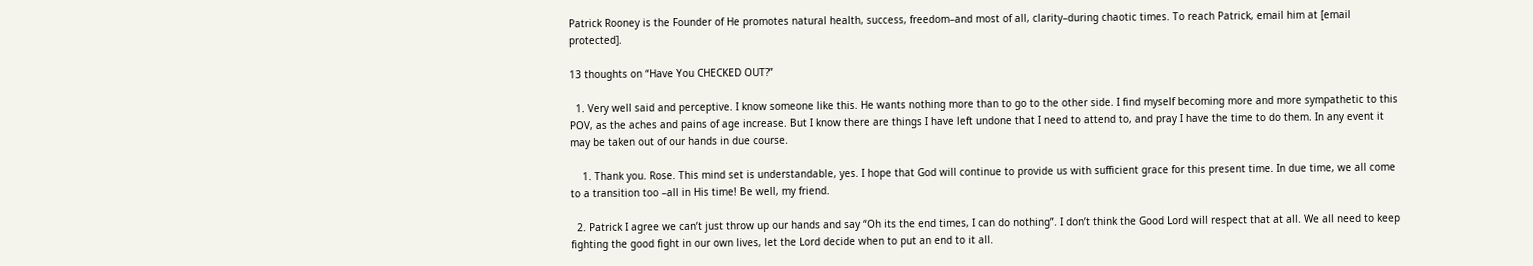Patrick Rooney is the Founder of He promotes natural health, success, freedom–and most of all, clarity–during chaotic times. To reach Patrick, email him at [email protected].

13 thoughts on “Have You CHECKED OUT?”

  1. Very well said and perceptive. I know someone like this. He wants nothing more than to go to the other side. I find myself becoming more and more sympathetic to this POV, as the aches and pains of age increase. But I know there are things I have left undone that I need to attend to, and pray I have the time to do them. In any event it may be taken out of our hands in due course.

    1. Thank you. Rose. This mind set is understandable, yes. I hope that God will continue to provide us with sufficient grace for this present time. In due time, we all come to a transition too –all in His time! Be well, my friend.

  2. Patrick I agree we can’t just throw up our hands and say “Oh its the end times, I can do nothing”. I don’t think the Good Lord will respect that at all. We all need to keep fighting the good fight in our own lives, let the Lord decide when to put an end to it all.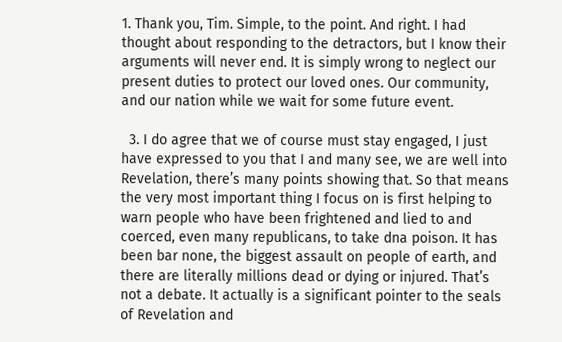1. Thank you, Tim. Simple, to the point. And right. I had thought about responding to the detractors, but I know their arguments will never end. It is simply wrong to neglect our present duties to protect our loved ones. Our community, and our nation while we wait for some future event.

  3. I do agree that we of course must stay engaged, I just have expressed to you that I and many see, we are well into Revelation, there’s many points showing that. So that means the very most important thing I focus on is first helping to warn people who have been frightened and lied to and coerced, even many republicans, to take dna poison. It has been bar none, the biggest assault on people of earth, and there are literally millions dead or dying or injured. That’s not a debate. It actually is a significant pointer to the seals of Revelation and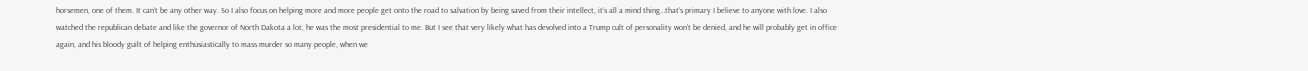horsemen, one of them. It can’t be any other way. So I also focus on helping more and more people get onto the road to salvation by being saved from their intellect, it’s all a mind thing…that’s primary I believe to anyone with love. I also watched the republican debate and like the governor of North Dakota a lot, he was the most presidential to me. But I see that very likely what has devolved into a Trump cult of personality won’t be denied, and he will probably get in office again, and his bloody guilt of helping enthusiastically to mass murder so many people, when we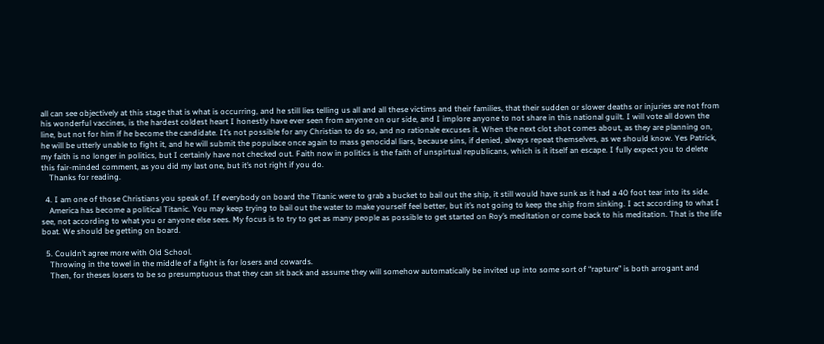all can see objectively at this stage that is what is occurring, and he still lies telling us all and all these victims and their families, that their sudden or slower deaths or injuries are not from his wonderful vaccines, is the hardest coldest heart I honestly have ever seen from anyone on our side, and I implore anyone to not share in this national guilt. I will vote all down the line, but not for him if he become the candidate. It’s not possible for any Christian to do so, and no rationale excuses it. When the next clot shot comes about, as they are planning on, he will be utterly unable to fight it, and he will submit the populace once again to mass genocidal liars, because sins, if denied, always repeat themselves, as we should know. Yes Patrick, my faith is no longer in politics, but I certainly have not checked out. Faith now in politics is the faith of unspirtual republicans, which is it itself an escape. I fully expect you to delete this fair-minded comment, as you did my last one, but it’s not right if you do.
    Thanks for reading.

  4. I am one of those Christians you speak of. If everybody on board the Titanic were to grab a bucket to bail out the ship, it still would have sunk as it had a 40 foot tear into its side.
    America has become a political Titanic. You may keep trying to bail out the water to make yourself feel better, but it’s not going to keep the ship from sinking. I act according to what I see, not according to what you or anyone else sees. My focus is to try to get as many people as possible to get started on Roy’s meditation or come back to his meditation. That is the life boat. We should be getting on board.

  5. Couldn’t agree more with Old School.
    Throwing in the towel in the middle of a fight is for losers and cowards.
    Then, for theses losers to be so presumptuous that they can sit back and assume they will somehow automatically be invited up into some sort of “rapture” is both arrogant and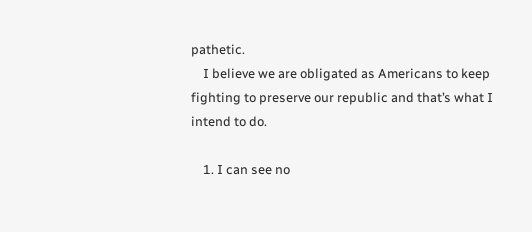pathetic.
    I believe we are obligated as Americans to keep fighting to preserve our republic and that’s what I intend to do.

    1. I can see no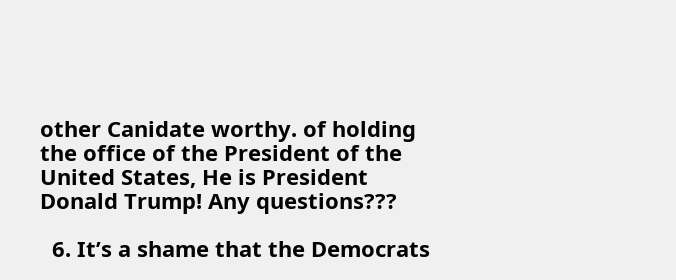other Canidate worthy. of holding the office of the President of the United States, He is President Donald Trump! Any questions???

  6. It’s a shame that the Democrats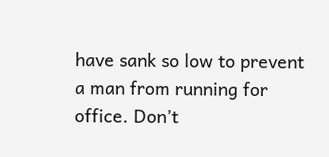have sank so low to prevent a man from running for office. Don’t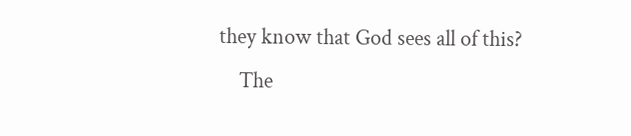they know that God sees all of this?
    The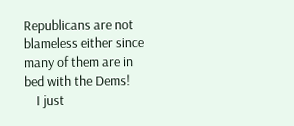Republicans are not blameless either since many of them are in bed with the Dems!
    I just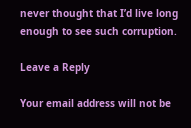never thought that I’d live long enough to see such corruption.

Leave a Reply

Your email address will not be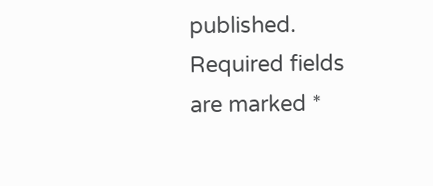published. Required fields are marked *